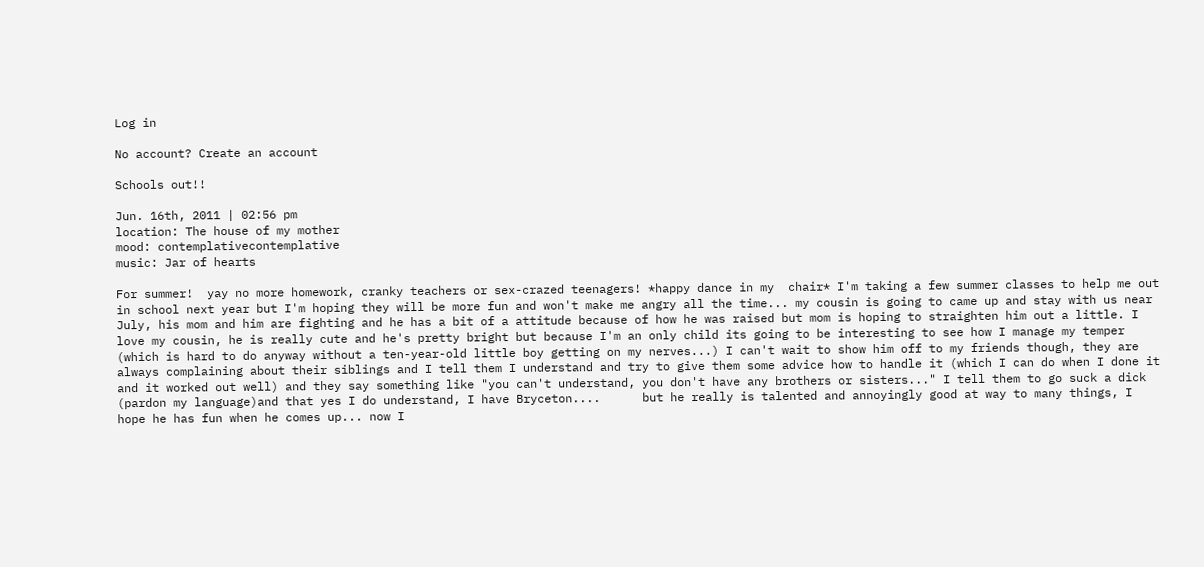Log in

No account? Create an account

Schools out!!

Jun. 16th, 2011 | 02:56 pm
location: The house of my mother
mood: contemplativecontemplative
music: Jar of hearts

For summer!  yay no more homework, cranky teachers or sex-crazed teenagers! *happy dance in my  chair* I'm taking a few summer classes to help me out in school next year but I'm hoping they will be more fun and won't make me angry all the time... my cousin is going to came up and stay with us near July, his mom and him are fighting and he has a bit of a attitude because of how he was raised but mom is hoping to straighten him out a little. I love my cousin, he is really cute and he's pretty bright but because I'm an only child its going to be interesting to see how I manage my temper (which is hard to do anyway without a ten-year-old little boy getting on my nerves...) I can't wait to show him off to my friends though, they are always complaining about their siblings and I tell them I understand and try to give them some advice how to handle it (which I can do when I done it and it worked out well) and they say something like "you can't understand, you don't have any brothers or sisters..." I tell them to go suck a dick (pardon my language)and that yes I do understand, I have Bryceton....      but he really is talented and annoyingly good at way to many things, I hope he has fun when he comes up... now I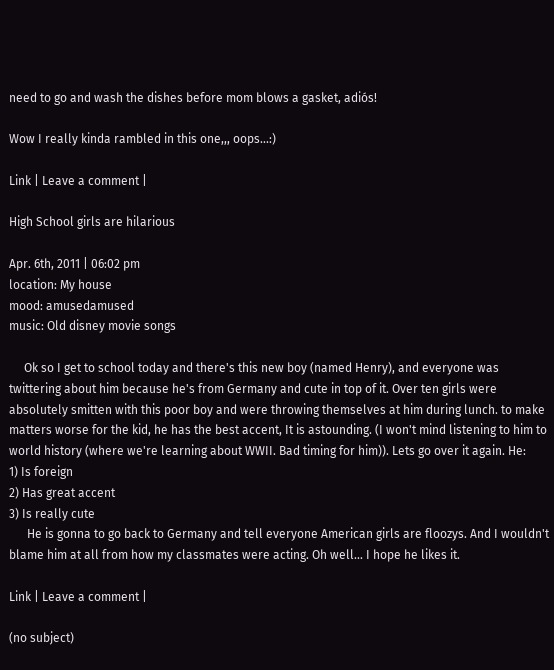need to go and wash the dishes before mom blows a gasket, adiós!

Wow I really kinda rambled in this one,,, oops...:)

Link | Leave a comment |

High School girls are hilarious

Apr. 6th, 2011 | 06:02 pm
location: My house
mood: amusedamused
music: Old disney movie songs

     Ok so I get to school today and there's this new boy (named Henry), and everyone was twittering about him because he's from Germany and cute in top of it. Over ten girls were absolutely smitten with this poor boy and were throwing themselves at him during lunch. to make matters worse for the kid, he has the best accent, It is astounding. (I won't mind listening to him to world history (where we're learning about WWII. Bad timing for him)). Lets go over it again. He:
1) Is foreign
2) Has great accent
3) Is really cute
      He is gonna to go back to Germany and tell everyone American girls are floozys. And I wouldn't blame him at all from how my classmates were acting. Oh well... I hope he likes it.

Link | Leave a comment |

(no subject)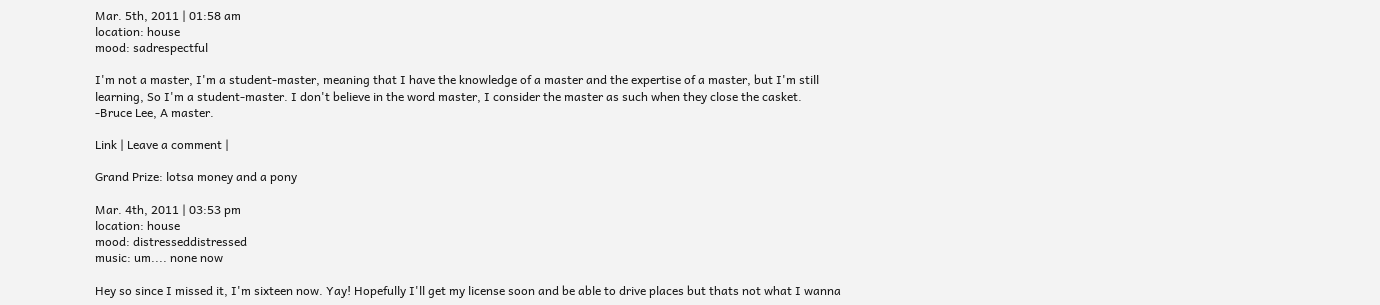Mar. 5th, 2011 | 01:58 am
location: house
mood: sadrespectful

I'm not a master, I'm a student-master, meaning that I have the knowledge of a master and the expertise of a master, but I'm still learning, So I'm a student-master. I don't believe in the word master, I consider the master as such when they close the casket.
-Bruce Lee, A master.

Link | Leave a comment |

Grand Prize: lotsa money and a pony

Mar. 4th, 2011 | 03:53 pm
location: house
mood: distresseddistressed
music: um.... none now

Hey so since I missed it, I'm sixteen now. Yay! Hopefully I'll get my license soon and be able to drive places but thats not what I wanna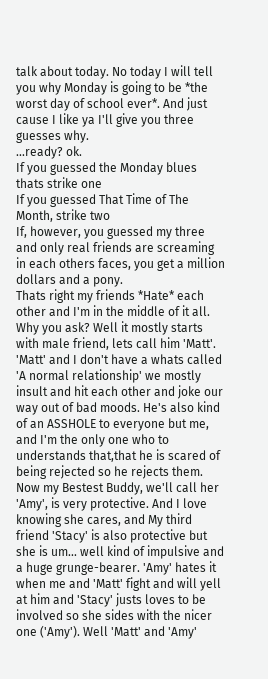talk about today. No today I will tell you why Monday is going to be *the worst day of school ever*. And just cause I like ya I'll give you three guesses why.
...ready? ok.
If you guessed the Monday blues thats strike one
If you guessed That Time of The Month, strike two
If, however, you guessed my three and only real friends are screaming in each others faces, you get a million dollars and a pony.
Thats right my friends *Hate* each other and I'm in the middle of it all.
Why you ask? Well it mostly starts with male friend, lets call him 'Matt'. 'Matt' and I don't have a whats called 'A normal relationship' we mostly insult and hit each other and joke our way out of bad moods. He's also kind of an ASSHOLE to everyone but me, and I'm the only one who to understands that,that he is scared of being rejected so he rejects them. Now my Bestest Buddy, we'll call her 'Amy', is very protective. And I love knowing she cares, and My third friend 'Stacy' is also protective but she is um... well kind of impulsive and a huge grunge-bearer. 'Amy' hates it when me and 'Matt' fight and will yell at him and 'Stacy' justs loves to be involved so she sides with the nicer one ('Amy'). Well 'Matt' and 'Amy'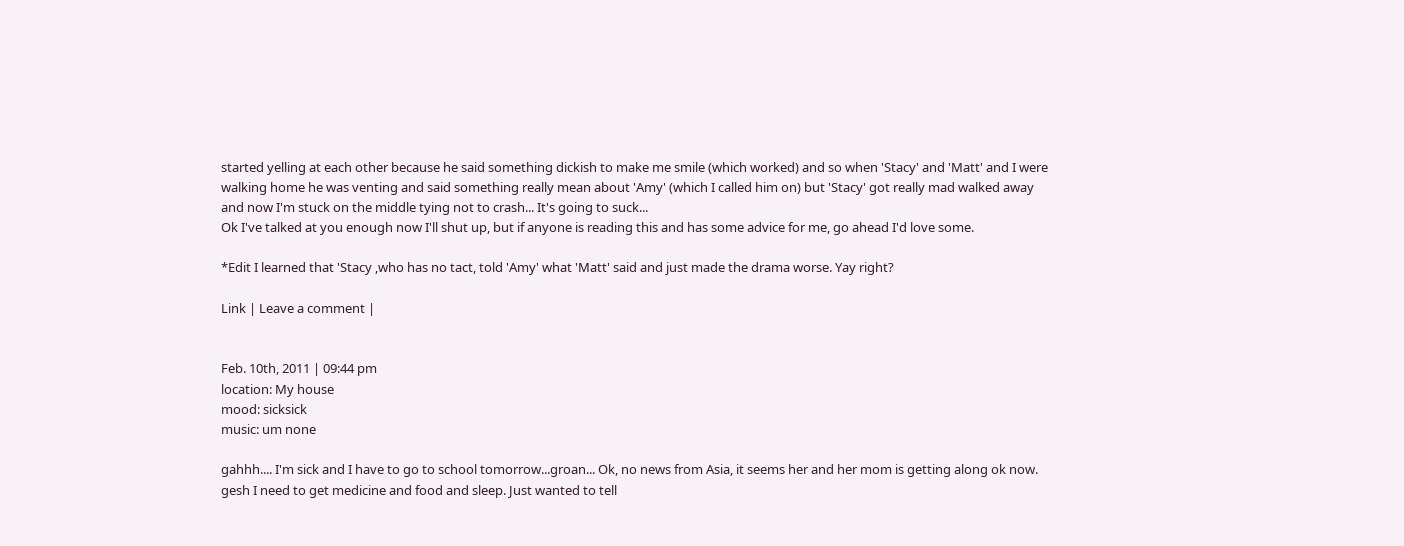started yelling at each other because he said something dickish to make me smile (which worked) and so when 'Stacy' and 'Matt' and I were walking home he was venting and said something really mean about 'Amy' (which I called him on) but 'Stacy' got really mad walked away and now I'm stuck on the middle tying not to crash... It's going to suck...
Ok I've talked at you enough now I'll shut up, but if anyone is reading this and has some advice for me, go ahead I'd love some.

*Edit I learned that 'Stacy ,who has no tact, told 'Amy' what 'Matt' said and just made the drama worse. Yay right?

Link | Leave a comment |


Feb. 10th, 2011 | 09:44 pm
location: My house
mood: sicksick
music: um none

gahhh.... I'm sick and I have to go to school tomorrow...groan... Ok, no news from Asia, it seems her and her mom is getting along ok now. gesh I need to get medicine and food and sleep. Just wanted to tell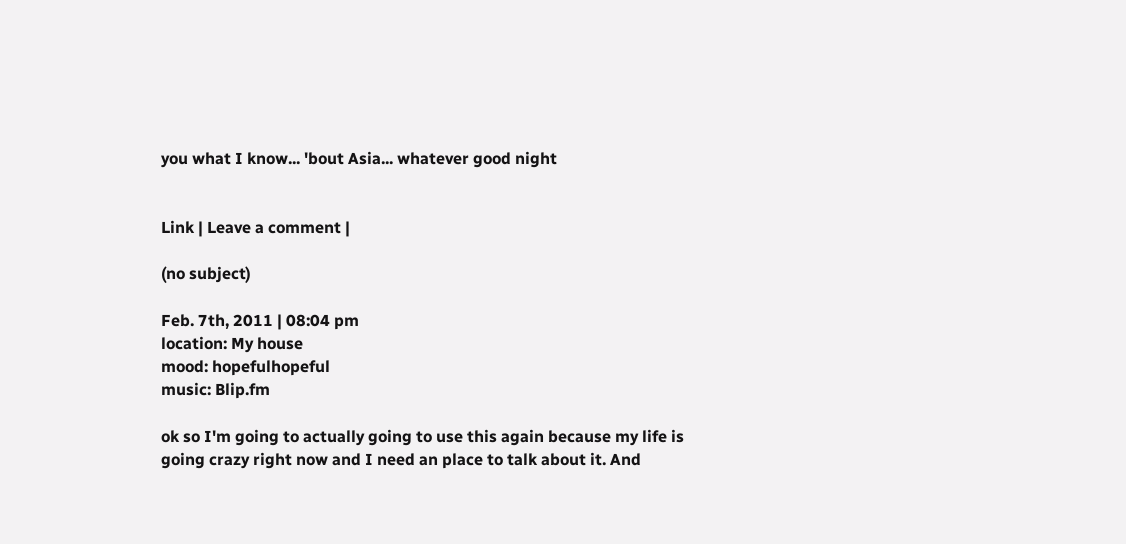you what I know... 'bout Asia... whatever good night


Link | Leave a comment |

(no subject)

Feb. 7th, 2011 | 08:04 pm
location: My house
mood: hopefulhopeful
music: Blip.fm

ok so I'm going to actually going to use this again because my life is going crazy right now and I need an place to talk about it. And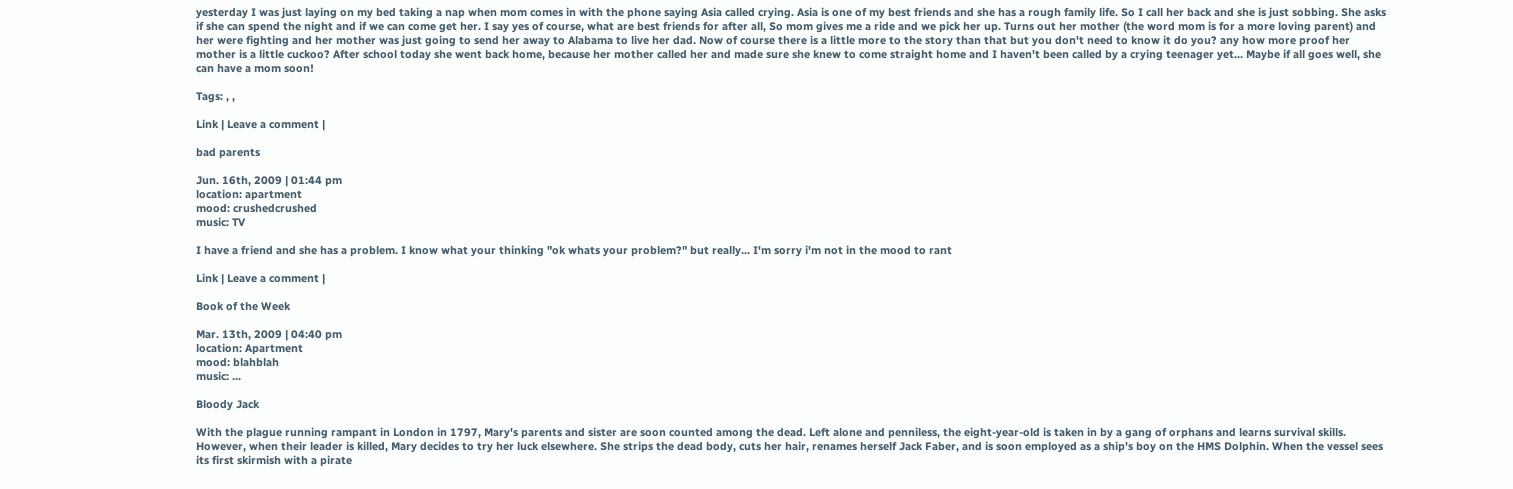yesterday I was just laying on my bed taking a nap when mom comes in with the phone saying Asia called crying. Asia is one of my best friends and she has a rough family life. So I call her back and she is just sobbing. She asks if she can spend the night and if we can come get her. I say yes of course, what are best friends for after all, So mom gives me a ride and we pick her up. Turns out her mother (the word mom is for a more loving parent) and her were fighting and her mother was just going to send her away to Alabama to live her dad. Now of course there is a little more to the story than that but you don't need to know it do you? any how more proof her mother is a little cuckoo? After school today she went back home, because her mother called her and made sure she knew to come straight home and I haven't been called by a crying teenager yet... Maybe if all goes well, she can have a mom soon!

Tags: , ,

Link | Leave a comment |

bad parents

Jun. 16th, 2009 | 01:44 pm
location: apartment
mood: crushedcrushed
music: TV

I have a friend and she has a problem. I know what your thinking "ok whats your problem?" but really... I'm sorry i'm not in the mood to rant

Link | Leave a comment |

Book of the Week

Mar. 13th, 2009 | 04:40 pm
location: Apartment
mood: blahblah
music: ...

Bloody Jack

With the plague running rampant in London in 1797, Mary's parents and sister are soon counted among the dead. Left alone and penniless, the eight-year-old is taken in by a gang of orphans and learns survival skills. However, when their leader is killed, Mary decides to try her luck elsewhere. She strips the dead body, cuts her hair, renames herself Jack Faber, and is soon employed as a ship's boy on the HMS Dolphin. When the vessel sees its first skirmish with a pirate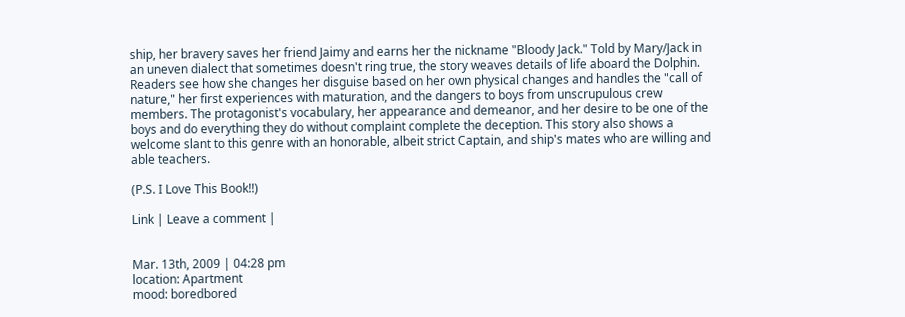ship, her bravery saves her friend Jaimy and earns her the nickname "Bloody Jack." Told by Mary/Jack in an uneven dialect that sometimes doesn't ring true, the story weaves details of life aboard the Dolphin. Readers see how she changes her disguise based on her own physical changes and handles the "call of nature," her first experiences with maturation, and the dangers to boys from unscrupulous crew members. The protagonist's vocabulary, her appearance and demeanor, and her desire to be one of the boys and do everything they do without complaint complete the deception. This story also shows a welcome slant to this genre with an honorable, albeit strict Captain, and ship's mates who are willing and able teachers.

(P.S. I Love This Book!!)

Link | Leave a comment |


Mar. 13th, 2009 | 04:28 pm
location: Apartment
mood: boredbored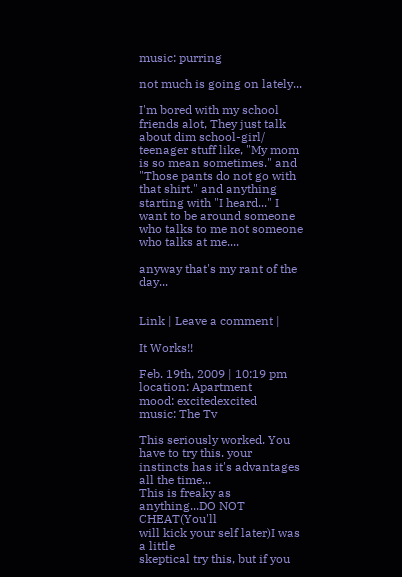music: purring

not much is going on lately...

I'm bored with my school friends alot, They just talk about dim school-girl/ teenager stuff like, "My mom is so mean sometimes." and "Those pants do not go with that shirt." and anything starting with "I heard..." I want to be around someone who talks to me not someone who talks at me....

anyway that's my rant of the day...


Link | Leave a comment |

It Works!!

Feb. 19th, 2009 | 10:19 pm
location: Apartment
mood: excitedexcited
music: The Tv

This seriously worked. You have to try this. your instincts has it's advantages all the time...
This is freaky as anything...DO NOT CHEAT(You'll
will kick your self later)I was a little
skeptical try this, but if you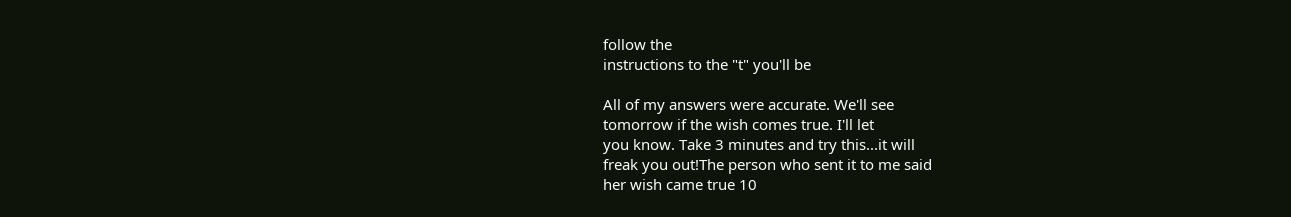follow the
instructions to the "t" you'll be

All of my answers were accurate. We'll see
tomorrow if the wish comes true. I'll let
you know. Take 3 minutes and try this...it will
freak you out!The person who sent it to me said
her wish came true 10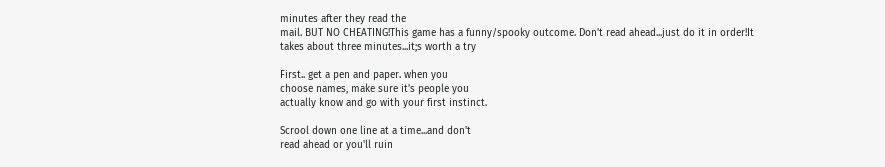minutes after they read the
mail. BUT NO CHEATING!This game has a funny/spooky outcome. Don't read ahead...just do it in order!It
takes about three minutes...it;s worth a try

First.. get a pen and paper. when you
choose names, make sure it's people you
actually know and go with your first instinct.

Scrool down one line at a time...and don't
read ahead or you'll ruin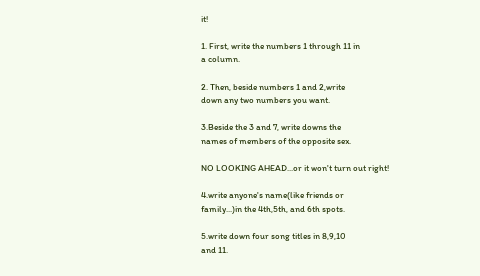it!

1. First, write the numbers 1 through 11 in
a column.

2. Then, beside numbers 1 and 2,write
down any two numbers you want.

3.Beside the 3 and 7, write downs the
names of members of the opposite sex.

NO LOOKING AHEAD...or it won't turn out right!

4.write anyone's name(like friends or
family...)in the 4th,5th, and 6th spots.

5.write down four song titles in 8,9,10
and 11.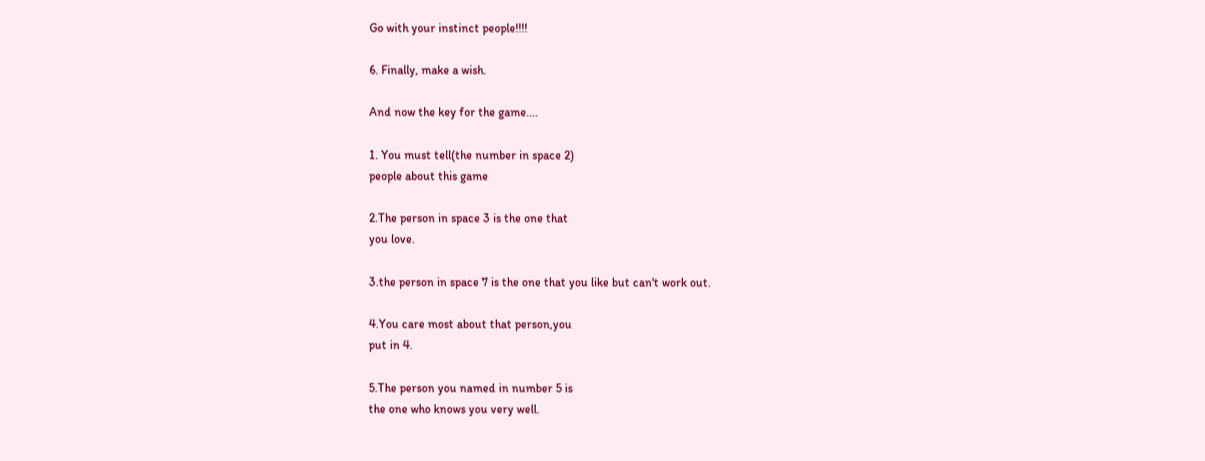Go with your instinct people!!!!

6. Finally, make a wish.

And now the key for the game....

1. You must tell(the number in space 2)
people about this game

2.The person in space 3 is the one that
you love.

3.the person in space 7 is the one that you like but can't work out.

4.You care most about that person,you
put in 4.

5.The person you named in number 5 is
the one who knows you very well.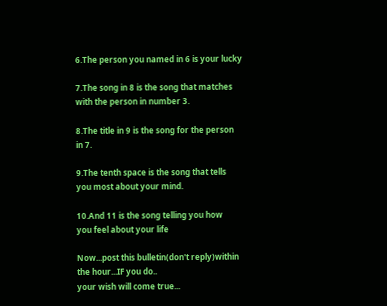6.The person you named in 6 is your lucky

7.The song in 8 is the song that matches
with the person in number 3.

8.The title in 9 is the song for the person
in 7.

9.The tenth space is the song that tells
you most about your mind.

10.And 11 is the song telling you how
you feel about your life

Now...post this bulletin(don't reply)within
the hour...IF you do..
your wish will come true...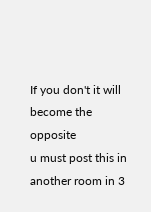If you don't it will become the opposite
u must post this in another room in 3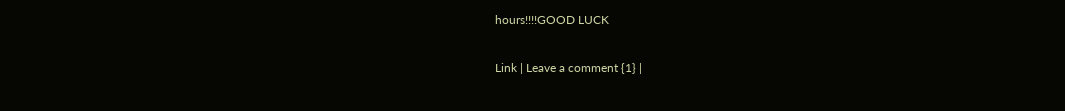hours!!!!GOOD LUCK

Link | Leave a comment {1} |